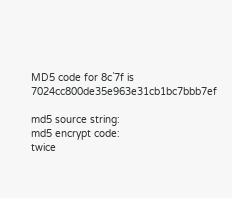MD5 code for 8c`7f is 7024cc800de35e963e31cb1bc7bbb7ef

md5 source string:
md5 encrypt code:
twice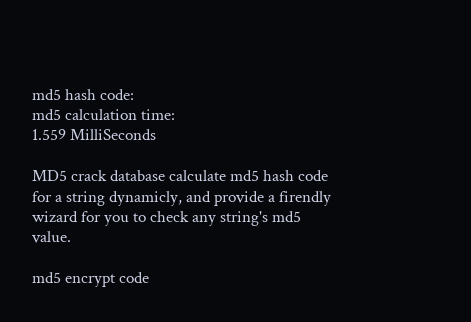md5 hash code:
md5 calculation time:
1.559 MilliSeconds

MD5 crack database calculate md5 hash code for a string dynamicly, and provide a firendly wizard for you to check any string's md5 value.

md5 encrypt code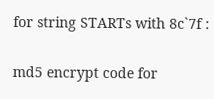for string STARTs with 8c`7f :

md5 encrypt code for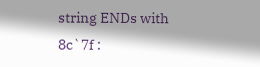string ENDs with 8c`7f :